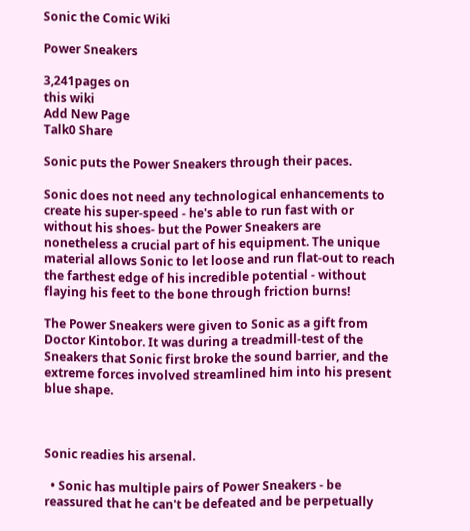Sonic the Comic Wiki

Power Sneakers

3,241pages on
this wiki
Add New Page
Talk0 Share

Sonic puts the Power Sneakers through their paces.

Sonic does not need any technological enhancements to create his super-speed - he's able to run fast with or without his shoes- but the Power Sneakers are nonetheless a crucial part of his equipment. The unique material allows Sonic to let loose and run flat-out to reach the farthest edge of his incredible potential - without flaying his feet to the bone through friction burns!

The Power Sneakers were given to Sonic as a gift from Doctor Kintobor. It was during a treadmill-test of the Sneakers that Sonic first broke the sound barrier, and the extreme forces involved streamlined him into his present blue shape.



Sonic readies his arsenal.

  • Sonic has multiple pairs of Power Sneakers - be reassured that he can't be defeated and be perpetually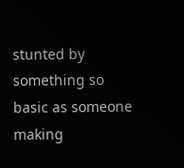stunted by something so basic as someone making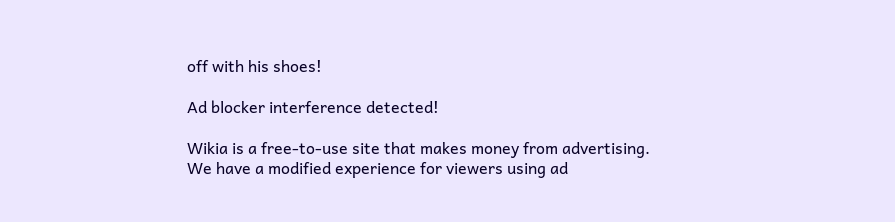off with his shoes!

Ad blocker interference detected!

Wikia is a free-to-use site that makes money from advertising. We have a modified experience for viewers using ad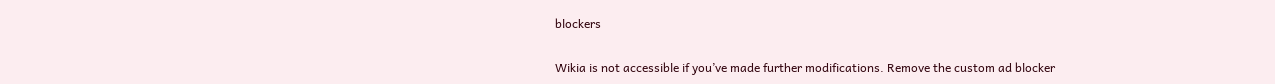blockers

Wikia is not accessible if you’ve made further modifications. Remove the custom ad blocker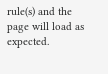rule(s) and the page will load as expected.